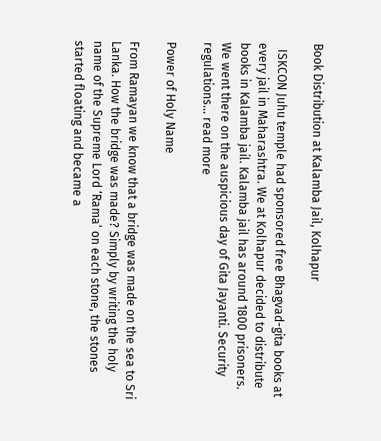Book Distribution at Kalamba Jail, Kolhapur

  ISKCON Juhu temple had sponsored free Bhagvad-gita books at every jail in Maharashtra. We at Kolhapur decided to distribute books in Kalamba jail. Kalamba jail has around 1800 prisoners. We went there on the auspicious day of Gita Jayanti. Security regulations... read more

Power of Holy Name

From Ramayan we know that a bridge was made on the sea to Sri Lanka. How the bridge was made? Simply by writing the holy name of the Supreme Lord ‘Rama’ on each stone, the stones started floating and became a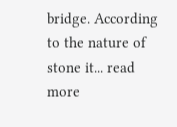bridge. According to the nature of stone it... read more